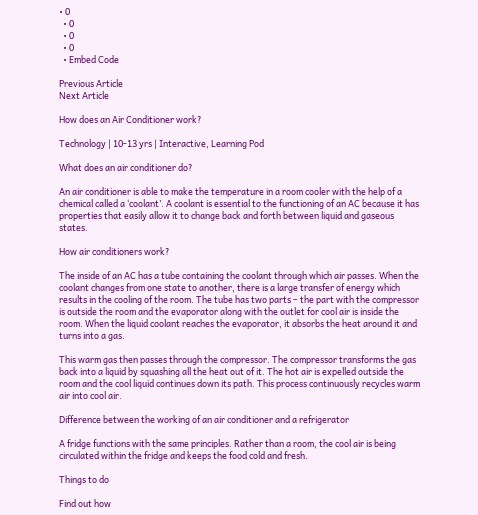• 0
  • 0
  • 0
  • 0
  • Embed Code

Previous Article
Next Article

How does an Air Conditioner work?

Technology | 10-13 yrs | Interactive, Learning Pod

What does an air conditioner do?

An air conditioner is able to make the temperature in a room cooler with the help of a chemical called a ‘coolant’. A coolant is essential to the functioning of an AC because it has properties that easily allow it to change back and forth between liquid and gaseous states.

How air conditioners work?

The inside of an AC has a tube containing the coolant through which air passes. When the coolant changes from one state to another, there is a large transfer of energy which results in the cooling of the room. The tube has two parts – the part with the compressor is outside the room and the evaporator along with the outlet for cool air is inside the room. When the liquid coolant reaches the evaporator, it absorbs the heat around it and turns into a gas.

This warm gas then passes through the compressor. The compressor transforms the gas back into a liquid by squashing all the heat out of it. The hot air is expelled outside the room and the cool liquid continues down its path. This process continuously recycles warm air into cool air.

Difference between the working of an air conditioner and a refrigerator

A fridge functions with the same principles. Rather than a room, the cool air is being circulated within the fridge and keeps the food cold and fresh.

Things to do

Find out how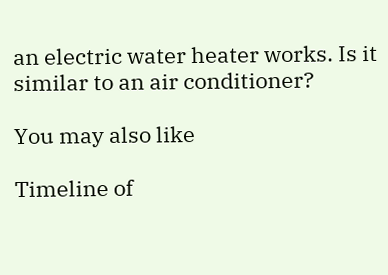an electric water heater works. Is it similar to an air conditioner?

You may also like

Timeline of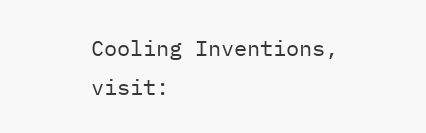Cooling Inventions, visit: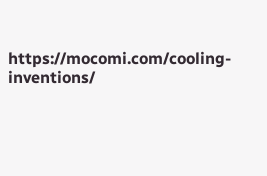https://mocomi.com/cooling-inventions/